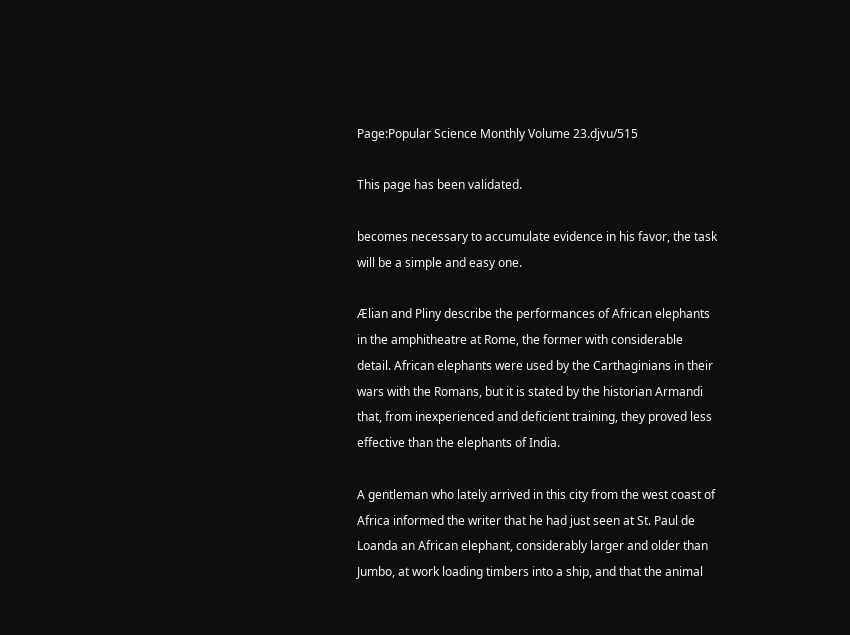Page:Popular Science Monthly Volume 23.djvu/515

This page has been validated.

becomes necessary to accumulate evidence in his favor, the task will be a simple and easy one.

Ælian and Pliny describe the performances of African elephants in the amphitheatre at Rome, the former with considerable detail. African elephants were used by the Carthaginians in their wars with the Romans, but it is stated by the historian Armandi that, from inexperienced and deficient training, they proved less effective than the elephants of India.

A gentleman who lately arrived in this city from the west coast of Africa informed the writer that he had just seen at St. Paul de Loanda an African elephant, considerably larger and older than Jumbo, at work loading timbers into a ship, and that the animal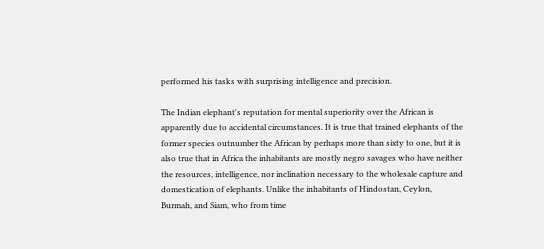performed his tasks with surprising intelligence and precision.

The Indian elephant's reputation for mental superiority over the African is apparently due to accidental circumstances. It is true that trained elephants of the former species outnumber the African by perhaps more than sixty to one, but it is also true that in Africa the inhabitants are mostly negro savages who have neither the resources, intelligence, nor inclination necessary to the wholesale capture and domestication of elephants. Unlike the inhabitants of Hindostan, Ceylon, Burmah, and Siam, who from time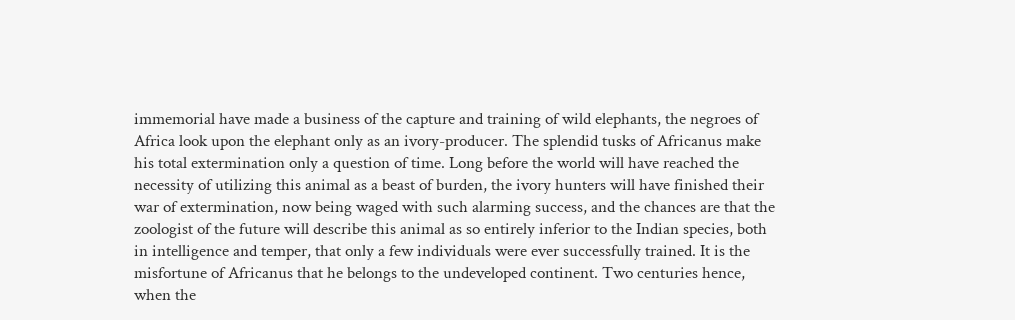immemorial have made a business of the capture and training of wild elephants, the negroes of Africa look upon the elephant only as an ivory-producer. The splendid tusks of Africanus make his total extermination only a question of time. Long before the world will have reached the necessity of utilizing this animal as a beast of burden, the ivory hunters will have finished their war of extermination, now being waged with such alarming success, and the chances are that the zoologist of the future will describe this animal as so entirely inferior to the Indian species, both in intelligence and temper, that only a few individuals were ever successfully trained. It is the misfortune of Africanus that he belongs to the undeveloped continent. Two centuries hence, when the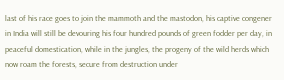last of his race goes to join the mammoth and the mastodon, his captive congener in India will still be devouring his four hundred pounds of green fodder per day, in peaceful domestication, while in the jungles, the progeny of the wild herds which now roam the forests, secure from destruction under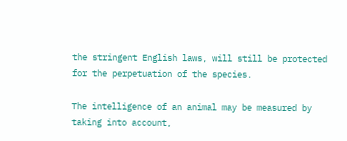the stringent English laws, will still be protected for the perpetuation of the species.

The intelligence of an animal may be measured by taking into account,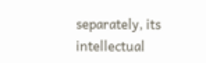separately, its intellectual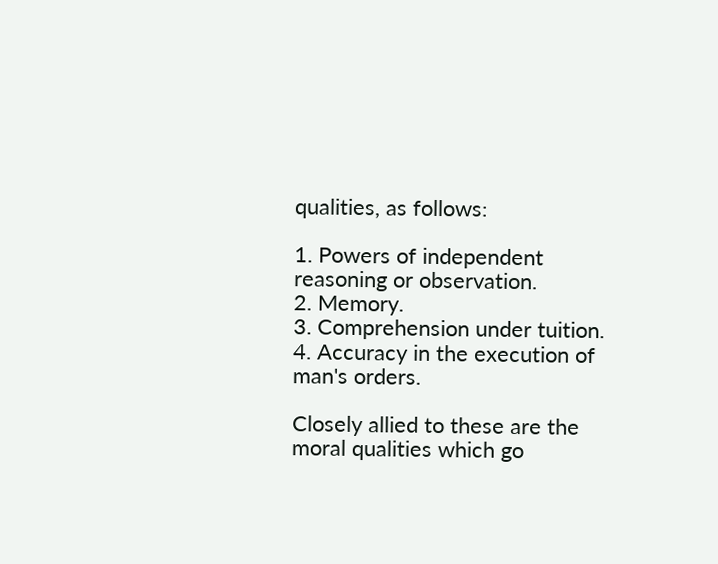qualities, as follows:

1. Powers of independent reasoning or observation.
2. Memory.
3. Comprehension under tuition.
4. Accuracy in the execution of man's orders.

Closely allied to these are the moral qualities which go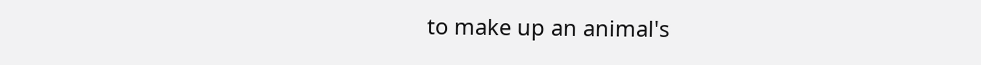to make up an animal's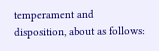temperament and disposition, about as follows: